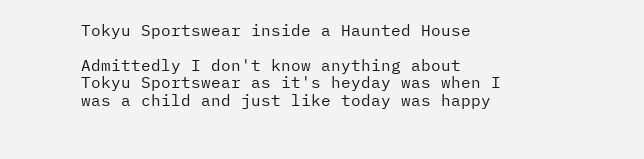Tokyu Sportswear inside a Haunted House

Admittedly I don't know anything about Tokyu Sportswear as it's heyday was when I was a child and just like today was happy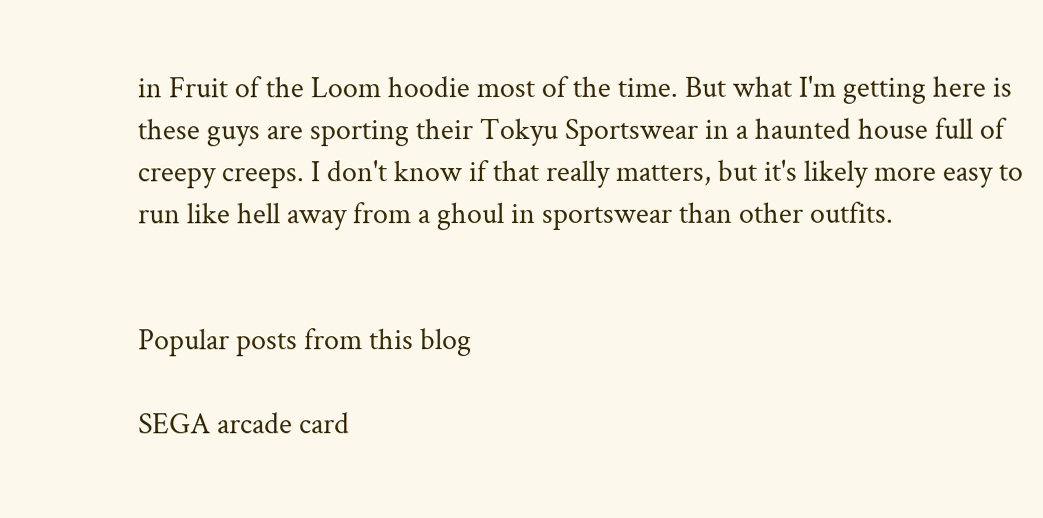in Fruit of the Loom hoodie most of the time. But what I'm getting here is these guys are sporting their Tokyu Sportswear in a haunted house full of creepy creeps. I don't know if that really matters, but it's likely more easy to run like hell away from a ghoul in sportswear than other outfits.


Popular posts from this blog

SEGA arcade card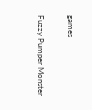games

Fuzzy Pumper Monster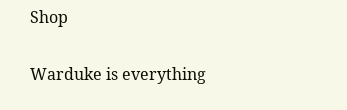Shop

Warduke is everything